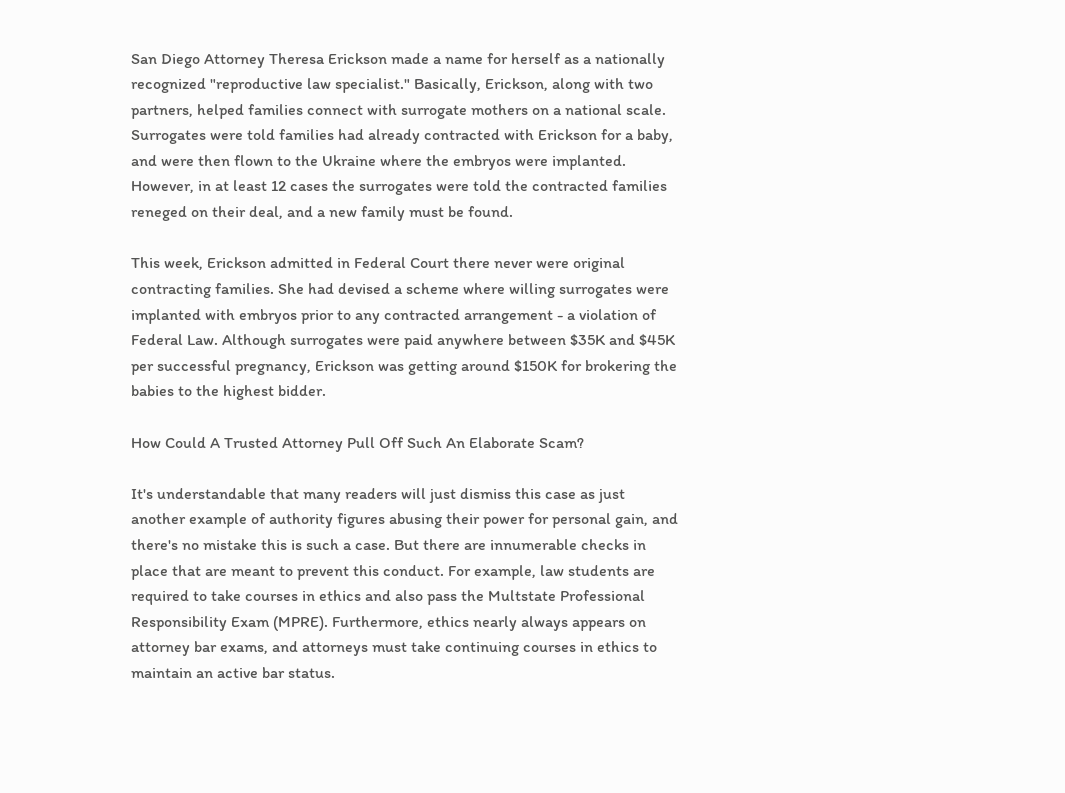San Diego Attorney Theresa Erickson made a name for herself as a nationally recognized "reproductive law specialist." Basically, Erickson, along with two partners, helped families connect with surrogate mothers on a national scale. Surrogates were told families had already contracted with Erickson for a baby, and were then flown to the Ukraine where the embryos were implanted. However, in at least 12 cases the surrogates were told the contracted families reneged on their deal, and a new family must be found.

This week, Erickson admitted in Federal Court there never were original contracting families. She had devised a scheme where willing surrogates were implanted with embryos prior to any contracted arrangement - a violation of  Federal Law. Although surrogates were paid anywhere between $35K and $45K per successful pregnancy, Erickson was getting around $150K for brokering the babies to the highest bidder.

How Could A Trusted Attorney Pull Off Such An Elaborate Scam?

It's understandable that many readers will just dismiss this case as just another example of authority figures abusing their power for personal gain, and there's no mistake this is such a case. But there are innumerable checks in place that are meant to prevent this conduct. For example, law students are required to take courses in ethics and also pass the Multstate Professional Responsibility Exam (MPRE). Furthermore, ethics nearly always appears on attorney bar exams, and attorneys must take continuing courses in ethics to maintain an active bar status.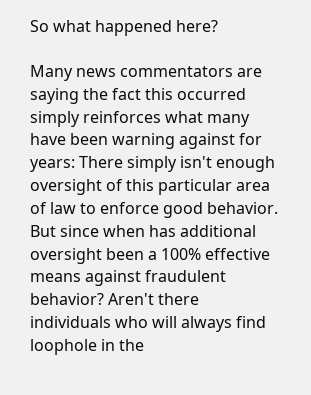So what happened here?

Many news commentators are saying the fact this occurred simply reinforces what many have been warning against for years: There simply isn't enough oversight of this particular area of law to enforce good behavior. But since when has additional oversight been a 100% effective means against fraudulent behavior? Aren't there individuals who will always find loophole in the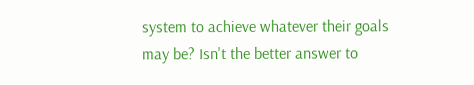system to achieve whatever their goals may be? Isn't the better answer to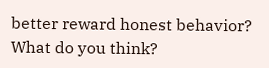better reward honest behavior? What do you think?